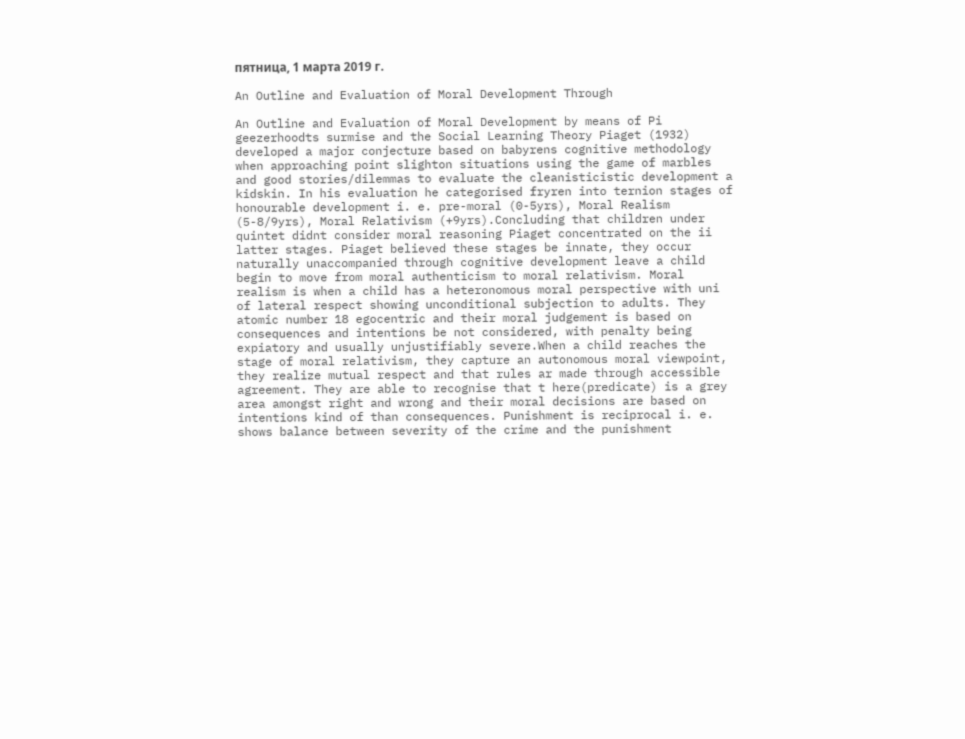пятница, 1 марта 2019 г.

An Outline and Evaluation of Moral Development Through

An Outline and Evaluation of Moral Development by means of Pi geezerhoodts surmise and the Social Learning Theory Piaget (1932) developed a major conjecture based on babyrens cognitive methodology when approaching point slighton situations using the game of marbles and good stories/dilemmas to evaluate the cleanisticistic development a kidskin. In his evaluation he categorised fryren into ternion stages of honourable development i. e. pre-moral (0-5yrs), Moral Realism (5-8/9yrs), Moral Relativism (+9yrs).Concluding that children under quintet didnt consider moral reasoning Piaget concentrated on the ii latter stages. Piaget believed these stages be innate, they occur naturally unaccompanied through cognitive development leave a child begin to move from moral authenticism to moral relativism. Moral realism is when a child has a heteronomous moral perspective with uni of lateral respect showing unconditional subjection to adults. They atomic number 18 egocentric and their moral judgement is based on consequences and intentions be not considered, with penalty being expiatory and usually unjustifiably severe.When a child reaches the stage of moral relativism, they capture an autonomous moral viewpoint, they realize mutual respect and that rules ar made through accessible agreement. They are able to recognise that t here(predicate) is a grey area amongst right and wrong and their moral decisions are based on intentions kind of than consequences. Punishment is reciprocal i. e. shows balance between severity of the crime and the punishment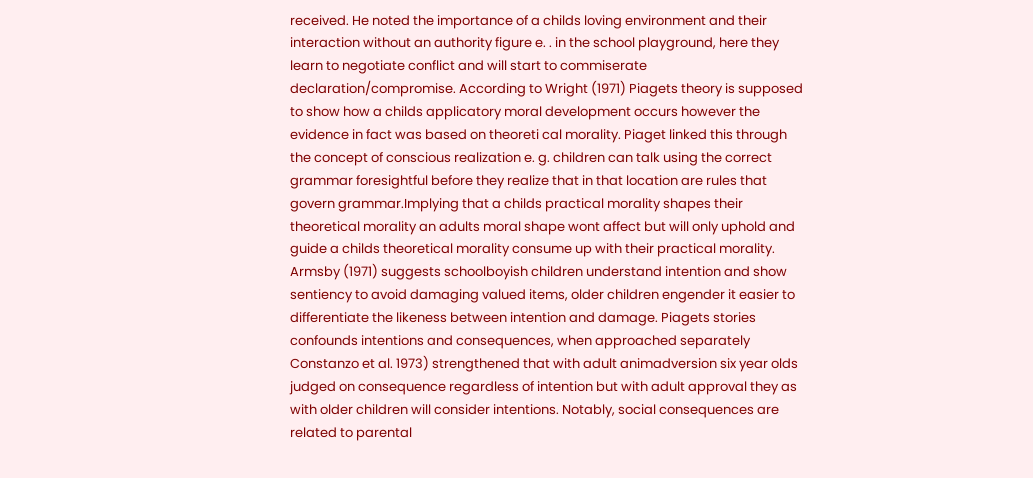received. He noted the importance of a childs loving environment and their interaction without an authority figure e. . in the school playground, here they learn to negotiate conflict and will start to commiserate declaration/compromise. According to Wright (1971) Piagets theory is supposed to show how a childs applicatory moral development occurs however the evidence in fact was based on theoreti cal morality. Piaget linked this through the concept of conscious realization e. g. children can talk using the correct grammar foresightful before they realize that in that location are rules that govern grammar.Implying that a childs practical morality shapes their theoretical morality an adults moral shape wont affect but will only uphold and guide a childs theoretical morality consume up with their practical morality. Armsby (1971) suggests schoolboyish children understand intention and show sentiency to avoid damaging valued items, older children engender it easier to differentiate the likeness between intention and damage. Piagets stories confounds intentions and consequences, when approached separately Constanzo et al. 1973) strengthened that with adult animadversion six year olds judged on consequence regardless of intention but with adult approval they as with older children will consider intentions. Notably, social consequences are related to parental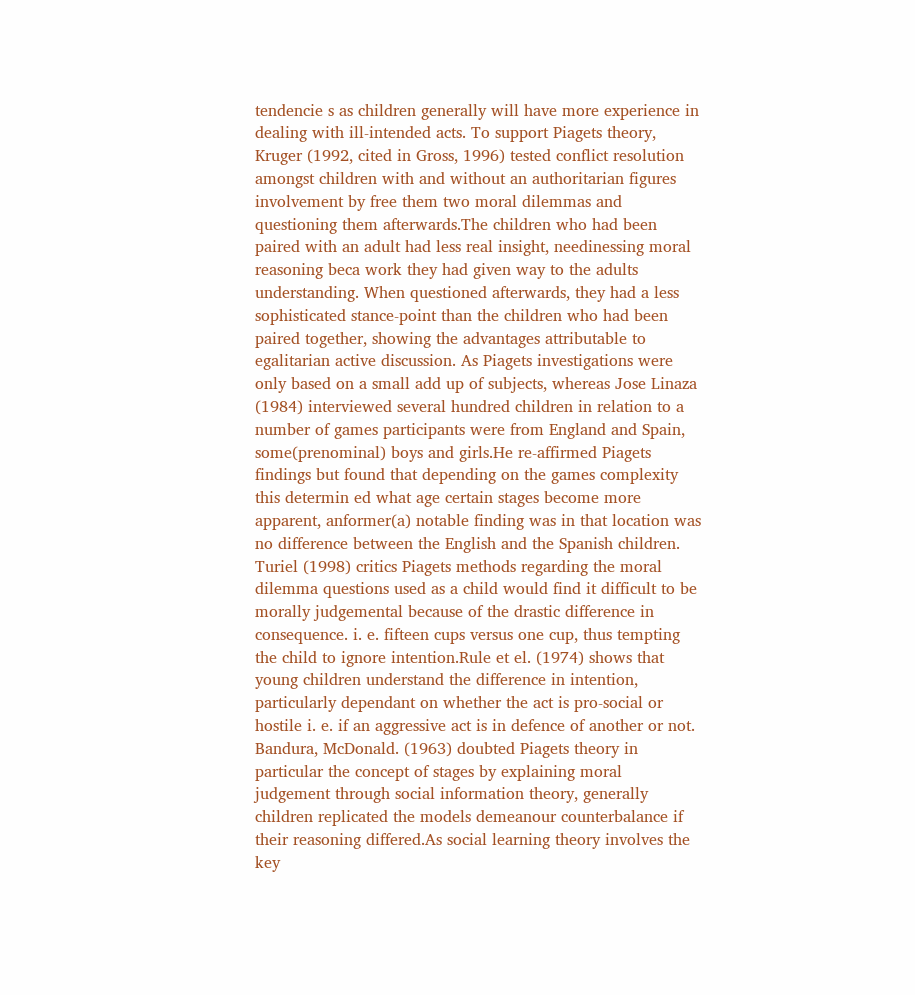tendencie s as children generally will have more experience in dealing with ill-intended acts. To support Piagets theory, Kruger (1992, cited in Gross, 1996) tested conflict resolution amongst children with and without an authoritarian figures involvement by free them two moral dilemmas and questioning them afterwards.The children who had been paired with an adult had less real insight, needinessing moral reasoning beca work they had given way to the adults understanding. When questioned afterwards, they had a less sophisticated stance-point than the children who had been paired together, showing the advantages attributable to egalitarian active discussion. As Piagets investigations were only based on a small add up of subjects, whereas Jose Linaza (1984) interviewed several hundred children in relation to a number of games participants were from England and Spain, some(prenominal) boys and girls.He re-affirmed Piagets findings but found that depending on the games complexity this determin ed what age certain stages become more apparent, anformer(a) notable finding was in that location was no difference between the English and the Spanish children. Turiel (1998) critics Piagets methods regarding the moral dilemma questions used as a child would find it difficult to be morally judgemental because of the drastic difference in consequence. i. e. fifteen cups versus one cup, thus tempting the child to ignore intention.Rule et el. (1974) shows that young children understand the difference in intention, particularly dependant on whether the act is pro-social or hostile i. e. if an aggressive act is in defence of another or not. Bandura, McDonald. (1963) doubted Piagets theory in particular the concept of stages by explaining moral judgement through social information theory, generally children replicated the models demeanour counterbalance if their reasoning differed.As social learning theory involves the key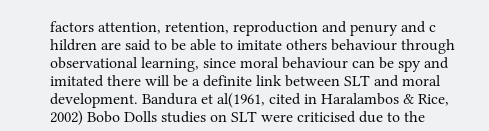factors attention, retention, reproduction and penury and c hildren are said to be able to imitate others behaviour through observational learning, since moral behaviour can be spy and imitated there will be a definite link between SLT and moral development. Bandura et al(1961, cited in Haralambos & Rice, 2002) Bobo Dolls studies on SLT were criticised due to the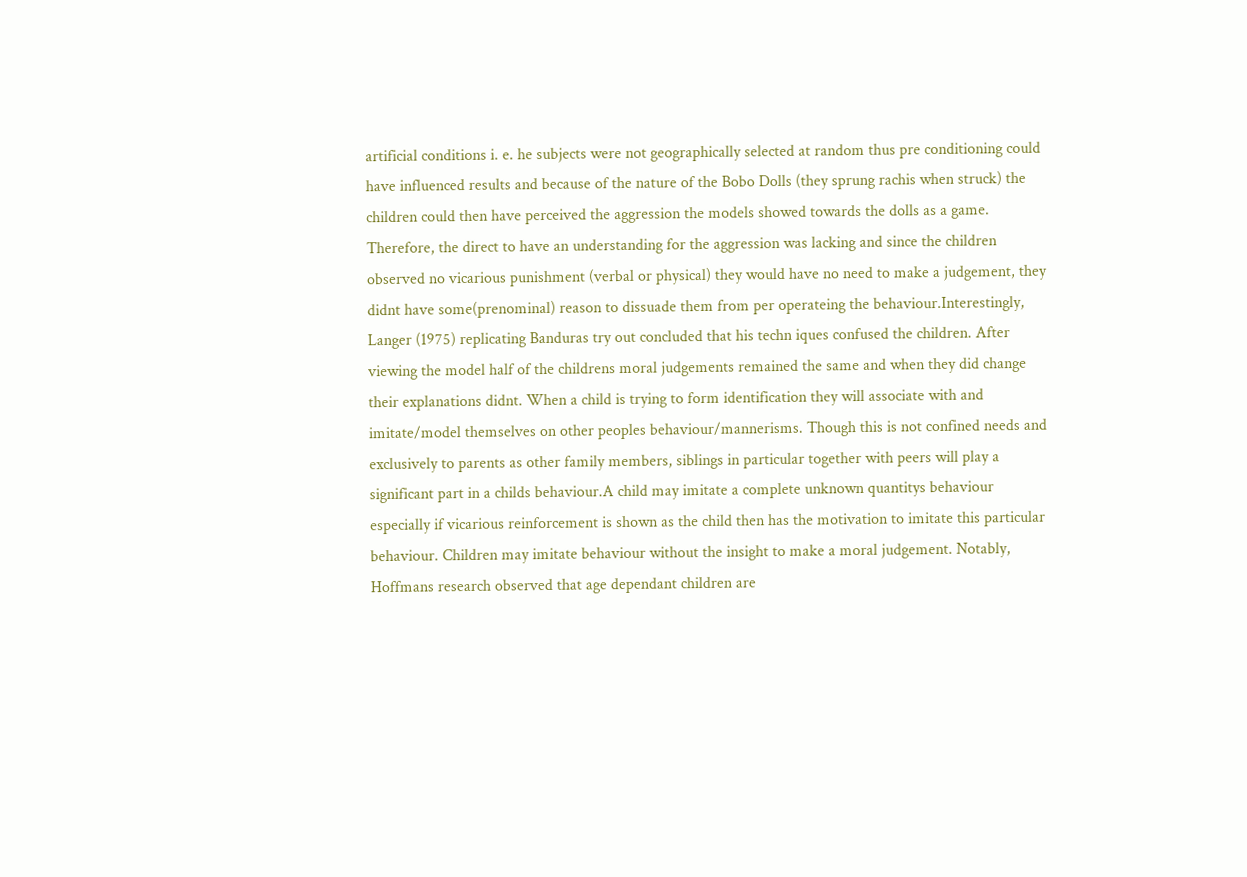artificial conditions i. e. he subjects were not geographically selected at random thus pre conditioning could have influenced results and because of the nature of the Bobo Dolls (they sprung rachis when struck) the children could then have perceived the aggression the models showed towards the dolls as a game. Therefore, the direct to have an understanding for the aggression was lacking and since the children observed no vicarious punishment (verbal or physical) they would have no need to make a judgement, they didnt have some(prenominal) reason to dissuade them from per operateing the behaviour.Interestingly, Langer (1975) replicating Banduras try out concluded that his techn iques confused the children. After viewing the model half of the childrens moral judgements remained the same and when they did change their explanations didnt. When a child is trying to form identification they will associate with and imitate/model themselves on other peoples behaviour/mannerisms. Though this is not confined needs and exclusively to parents as other family members, siblings in particular together with peers will play a significant part in a childs behaviour.A child may imitate a complete unknown quantitys behaviour especially if vicarious reinforcement is shown as the child then has the motivation to imitate this particular behaviour. Children may imitate behaviour without the insight to make a moral judgement. Notably, Hoffmans research observed that age dependant children are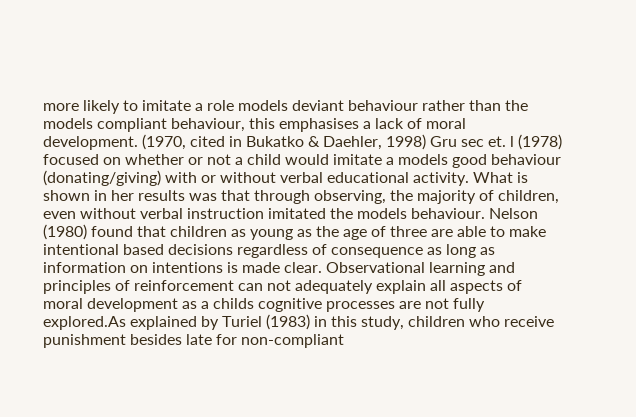more likely to imitate a role models deviant behaviour rather than the models compliant behaviour, this emphasises a lack of moral development. (1970, cited in Bukatko & Daehler, 1998) Gru sec et. l (1978) focused on whether or not a child would imitate a models good behaviour (donating/giving) with or without verbal educational activity. What is shown in her results was that through observing, the majority of children, even without verbal instruction imitated the models behaviour. Nelson (1980) found that children as young as the age of three are able to make intentional based decisions regardless of consequence as long as information on intentions is made clear. Observational learning and principles of reinforcement can not adequately explain all aspects of moral development as a childs cognitive processes are not fully explored.As explained by Turiel (1983) in this study, children who receive punishment besides late for non-compliant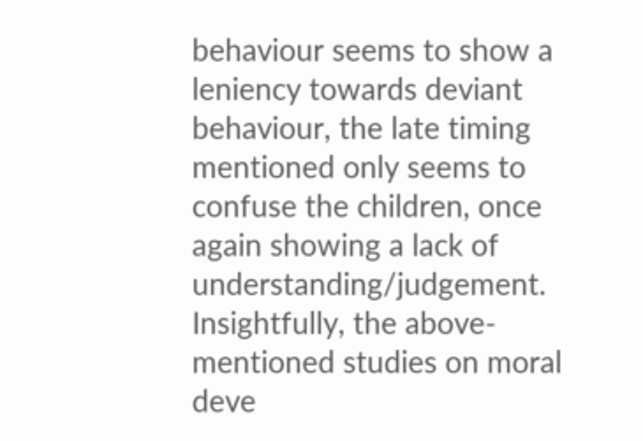behaviour seems to show a leniency towards deviant behaviour, the late timing mentioned only seems to confuse the children, once again showing a lack of understanding/judgement. Insightfully, the above-mentioned studies on moral deve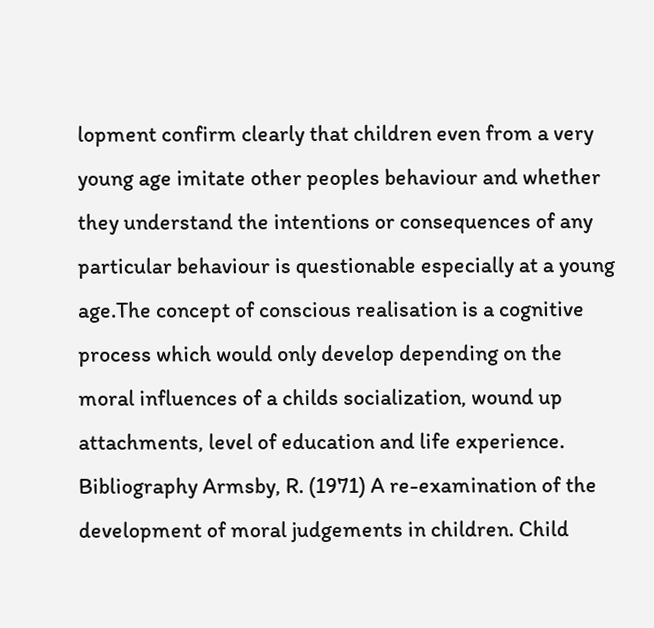lopment confirm clearly that children even from a very young age imitate other peoples behaviour and whether they understand the intentions or consequences of any particular behaviour is questionable especially at a young age.The concept of conscious realisation is a cognitive process which would only develop depending on the moral influences of a childs socialization, wound up attachments, level of education and life experience. Bibliography Armsby, R. (1971) A re-examination of the development of moral judgements in children. Child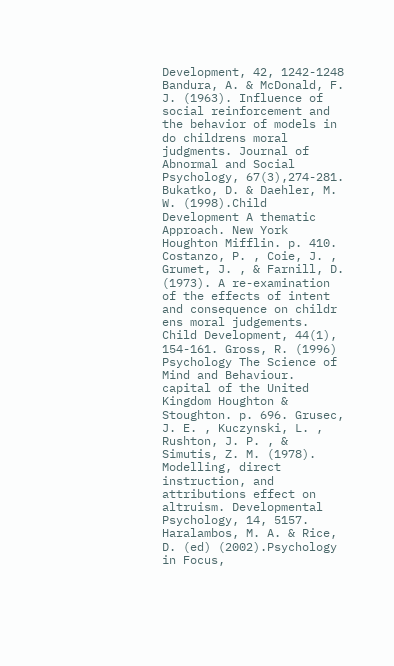Development, 42, 1242-1248 Bandura, A. & McDonald, F. J. (1963). Influence of social reinforcement and the behavior of models in do childrens moral judgments. Journal of Abnormal and Social Psychology, 67(3),274-281. Bukatko, D. & Daehler, M. W. (1998).Child Development A thematic Approach. New York Houghton Mifflin. p. 410. Costanzo, P. , Coie, J. , Grumet, J. , & Farnill, D. (1973). A re-examination of the effects of intent and consequence on childr ens moral judgements. Child Development, 44(1), 154-161. Gross, R. (1996) Psychology The Science of Mind and Behaviour. capital of the United Kingdom Houghton & Stoughton. p. 696. Grusec, J. E. , Kuczynski, L. , Rushton, J. P. , & Simutis, Z. M. (1978). Modelling, direct instruction, and attributions effect on altruism. Developmental Psychology, 14, 5157. Haralambos, M. A. & Rice, D. (ed) (2002).Psychology in Focus,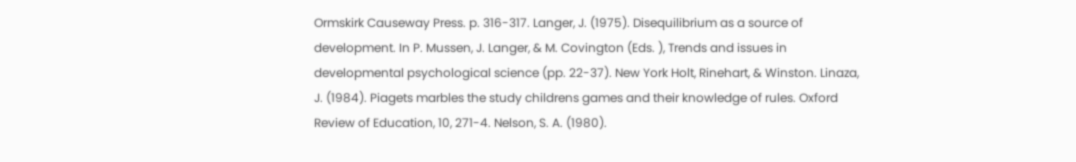Ormskirk Causeway Press. p. 316-317. Langer, J. (1975). Disequilibrium as a source of development. In P. Mussen, J. Langer, & M. Covington (Eds. ), Trends and issues in developmental psychological science (pp. 22-37). New York Holt, Rinehart, & Winston. Linaza, J. (1984). Piagets marbles the study childrens games and their knowledge of rules. Oxford Review of Education, 10, 271-4. Nelson, S. A. (1980).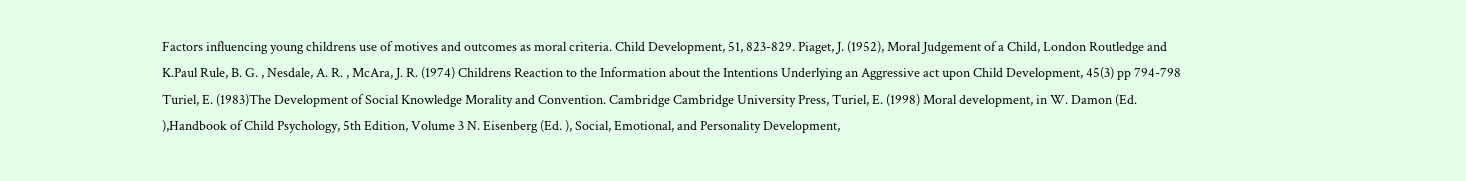Factors influencing young childrens use of motives and outcomes as moral criteria. Child Development, 51, 823-829. Piaget, J. (1952), Moral Judgement of a Child, London Routledge and K.Paul Rule, B. G. , Nesdale, A. R. , McAra, J. R. (1974) Childrens Reaction to the Information about the Intentions Underlying an Aggressive act upon Child Development, 45(3) pp 794-798 Turiel, E. (1983)The Development of Social Knowledge Morality and Convention. Cambridge Cambridge University Press, Turiel, E. (1998) Moral development, in W. Damon (Ed. ),Handbook of Child Psychology, 5th Edition, Volume 3 N. Eisenberg (Ed. ), Social, Emotional, and Personality Development,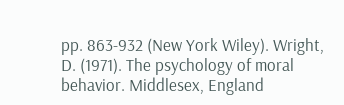pp. 863-932 (New York Wiley). Wright, D. (1971). The psychology of moral behavior. Middlesex, England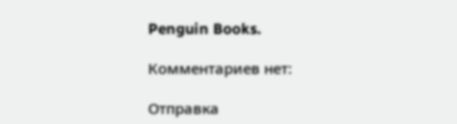Penguin Books.

Комментариев нет:

Отправка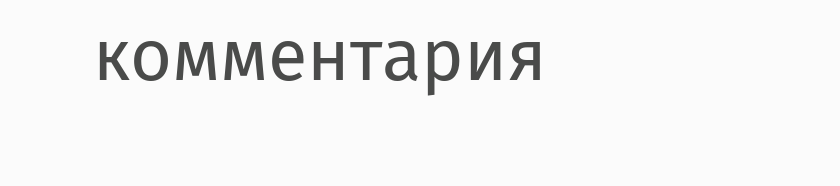комментария